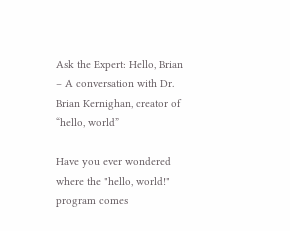Ask the Expert: Hello, Brian – A conversation with Dr. Brian Kernighan, creator of “hello, world”

Have you ever wondered where the "hello, world!" program comes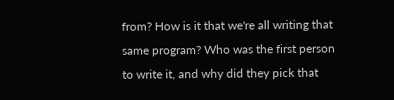from? How is it that we're all writing that same program? Who was the first person to write it, and why did they pick that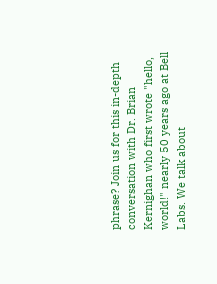phrase? Join us for this in-depth conversation with Dr. Brian Kernighan who first wrote "hello, world!" nearly 50 years ago at Bell Labs. We talk about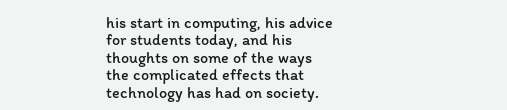his start in computing, his advice for students today, and his thoughts on some of the ways the complicated effects that technology has had on society.